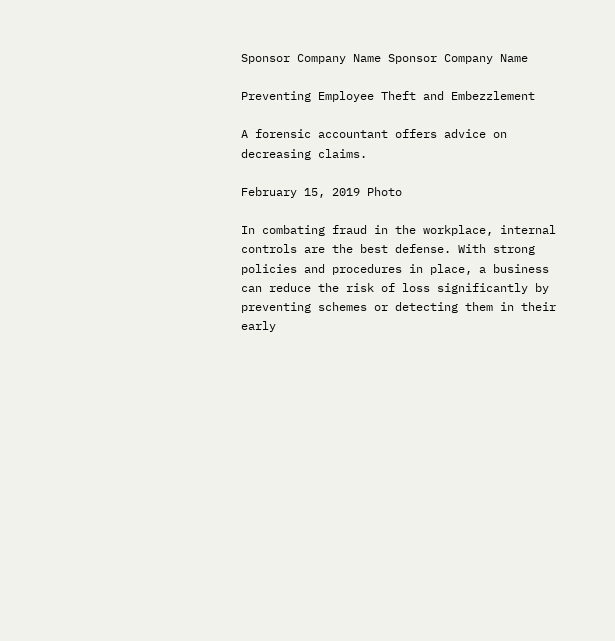Sponsor Company Name Sponsor Company Name

Preventing Employee Theft and Embezzlement

A forensic accountant offers advice on decreasing claims.

February 15, 2019 Photo

In combating fraud in the workplace, internal controls are the best defense. With strong policies and procedures in place, a business can reduce the risk of loss significantly by preventing schemes or detecting them in their early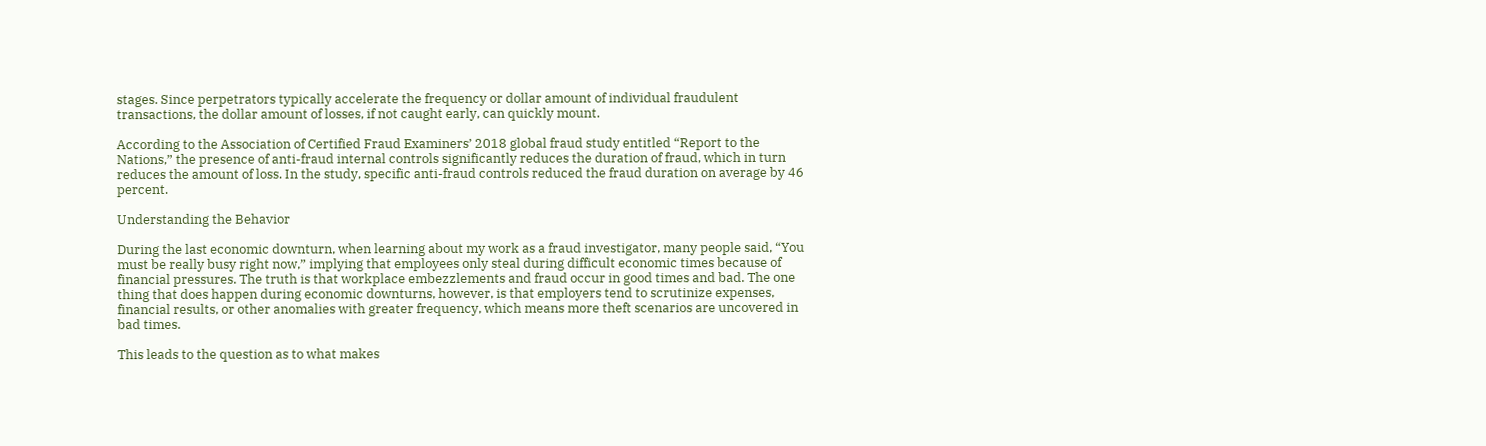stages. Since perpetrators typically accelerate the frequency or dollar amount of individual fraudulent transactions, the dollar amount of losses, if not caught early, can quickly mount.

According to the Association of Certified Fraud Examiners’ 2018 global fraud study entitled “Report to the Nations,” the presence of anti-fraud internal controls significantly reduces the duration of fraud, which in turn reduces the amount of loss. In the study, specific anti-fraud controls reduced the fraud duration on average by 46 percent.

Understanding the Behavior

During the last economic downturn, when learning about my work as a fraud investigator, many people said, “You must be really busy right now,” implying that employees only steal during difficult economic times because of financial pressures. The truth is that workplace embezzlements and fraud occur in good times and bad. The one thing that does happen during economic downturns, however, is that employers tend to scrutinize expenses, financial results, or other anomalies with greater frequency, which means more theft scenarios are uncovered in bad times.

This leads to the question as to what makes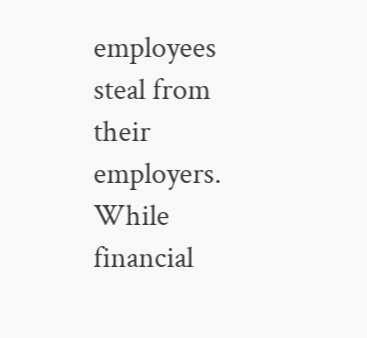employees steal from their employers. While financial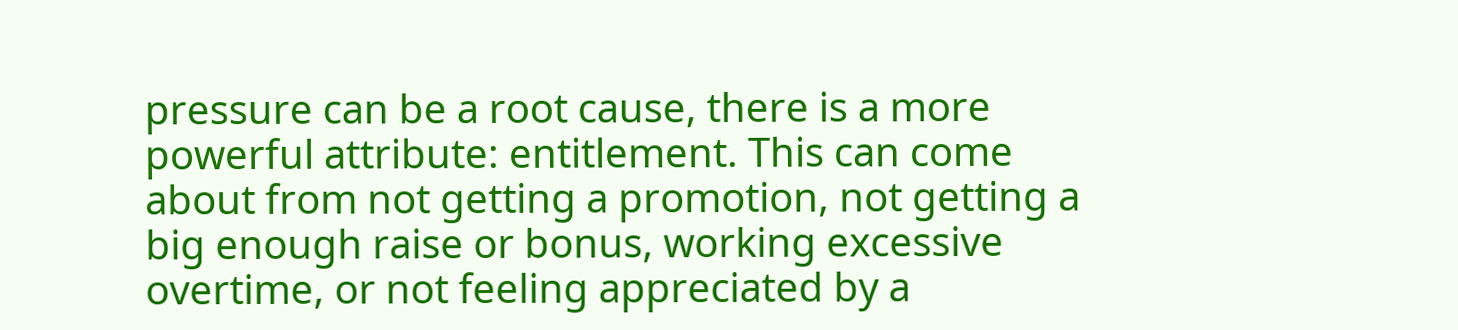pressure can be a root cause, there is a more powerful attribute: entitlement. This can come about from not getting a promotion, not getting a big enough raise or bonus, working excessive overtime, or not feeling appreciated by a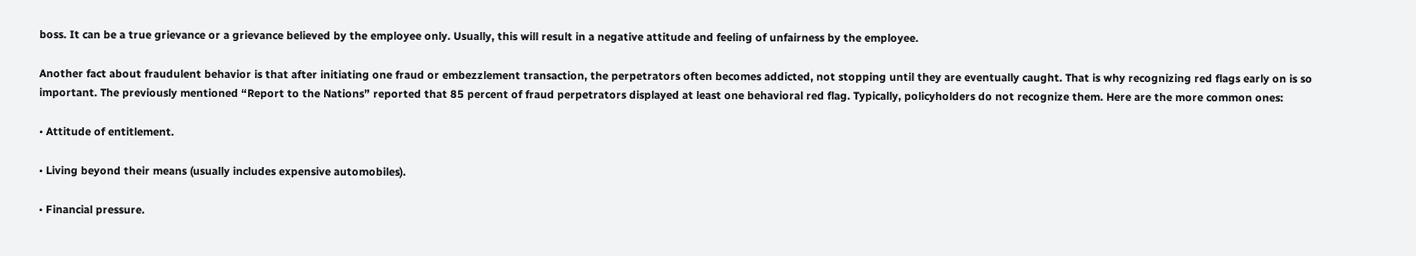boss. It can be a true grievance or a grievance believed by the employee only. Usually, this will result in a negative attitude and feeling of unfairness by the employee.

Another fact about fraudulent behavior is that after initiating one fraud or embezzlement transaction, the perpetrators often becomes addicted, not stopping until they are eventually caught. That is why recognizing red flags early on is so important. The previously mentioned “Report to the Nations” reported that 85 percent of fraud perpetrators displayed at least one behavioral red flag. Typically, policyholders do not recognize them. Here are the more common ones:

• Attitude of entitlement.

• Living beyond their means (usually includes expensive automobiles).

• Financial pressure.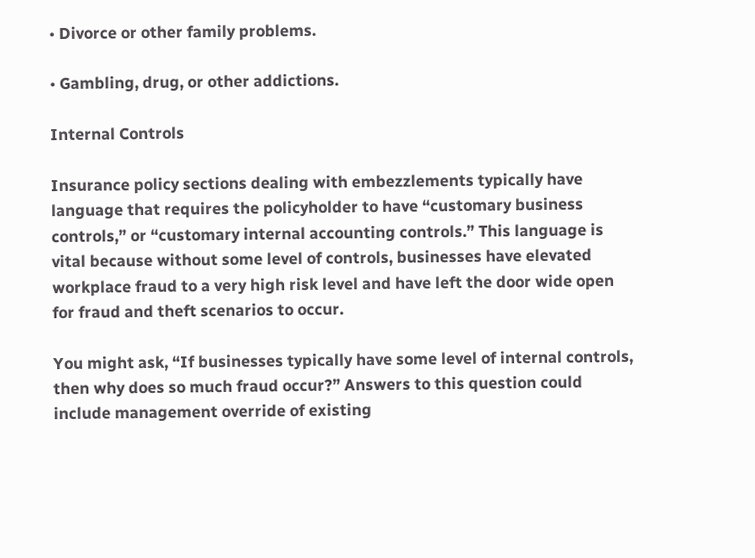• Divorce or other family problems.

• Gambling, drug, or other addictions.

Internal Controls

Insurance policy sections dealing with embezzlements typically have language that requires the policyholder to have “customary business controls,” or “customary internal accounting controls.” This language is vital because without some level of controls, businesses have elevated workplace fraud to a very high risk level and have left the door wide open for fraud and theft scenarios to occur.

You might ask, “If businesses typically have some level of internal controls, then why does so much fraud occur?” Answers to this question could include management override of existing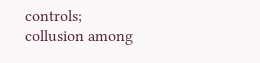controls; collusion among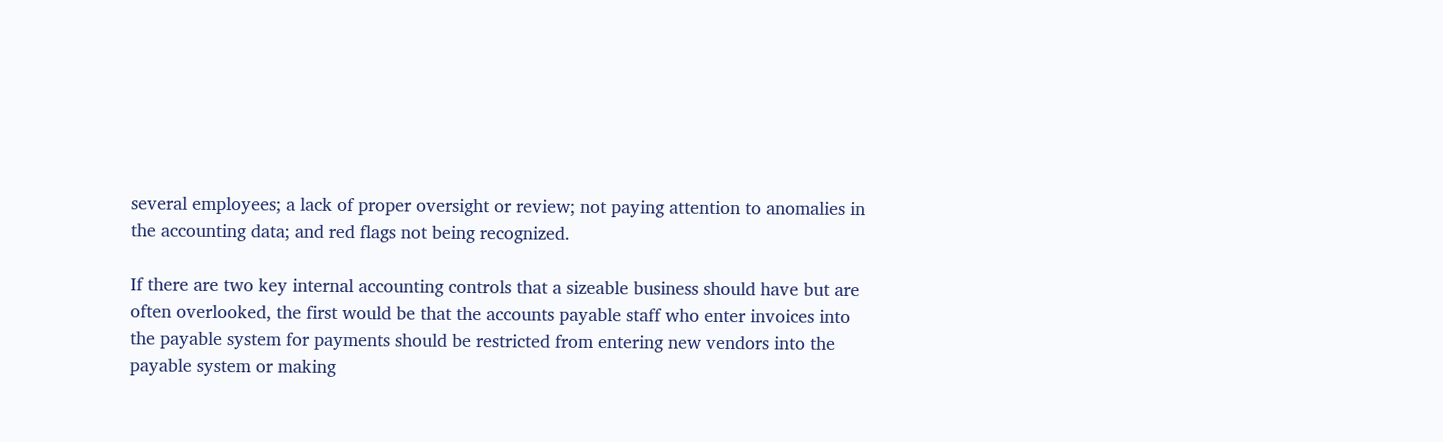several employees; a lack of proper oversight or review; not paying attention to anomalies in the accounting data; and red flags not being recognized.

If there are two key internal accounting controls that a sizeable business should have but are often overlooked, the first would be that the accounts payable staff who enter invoices into the payable system for payments should be restricted from entering new vendors into the payable system or making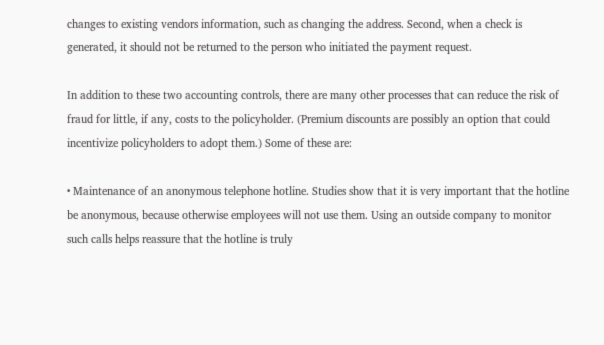changes to existing vendors information, such as changing the address. Second, when a check is generated, it should not be returned to the person who initiated the payment request.

In addition to these two accounting controls, there are many other processes that can reduce the risk of fraud for little, if any, costs to the policyholder. (Premium discounts are possibly an option that could incentivize policyholders to adopt them.) Some of these are:

• Maintenance of an anonymous telephone hotline. Studies show that it is very important that the hotline be anonymous, because otherwise employees will not use them. Using an outside company to monitor such calls helps reassure that the hotline is truly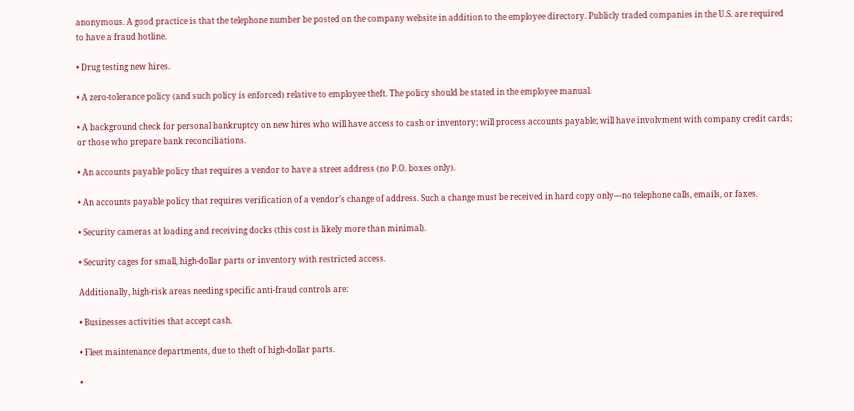anonymous. A good practice is that the telephone number be posted on the company website in addition to the employee directory. Publicly traded companies in the U.S. are required to have a fraud hotline.

• Drug testing new hires.

• A zero-tolerance policy (and such policy is enforced) relative to employee theft. The policy should be stated in the employee manual.

• A background check for personal bankruptcy on new hires who will have access to cash or inventory; will process accounts payable; will have involvment with company credit cards; or those who prepare bank reconciliations.

• An accounts payable policy that requires a vendor to have a street address (no P.O. boxes only).

• An accounts payable policy that requires verification of a vendor’s change of address. Such a change must be received in hard copy only—no telephone calls, emails, or faxes.

• Security cameras at loading and receiving docks (this cost is likely more than minimal).

• Security cages for small, high-dollar parts or inventory with restricted access.

Additionally, high-risk areas needing specific anti-fraud controls are:

• Businesses activities that accept cash.

• Fleet maintenance departments, due to theft of high-dollar parts.

•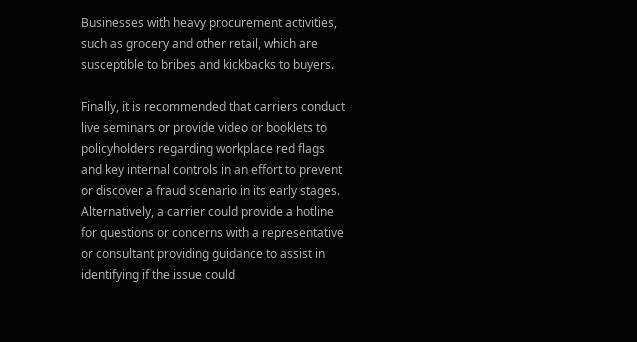Businesses with heavy procurement activities, such as grocery and other retail, which are susceptible to bribes and kickbacks to buyers.

Finally, it is recommended that carriers conduct live seminars or provide video or booklets to policyholders regarding workplace red flags and key internal controls in an effort to prevent or discover a fraud scenario in its early stages. Alternatively, a carrier could provide a hotline for questions or concerns with a representative or consultant providing guidance to assist in identifying if the issue could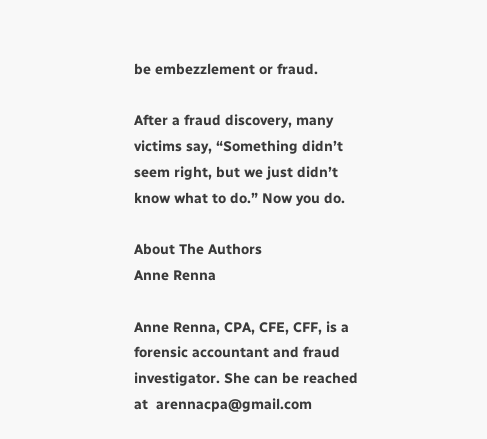be embezzlement or fraud.

After a fraud discovery, many victims say, “Something didn’t seem right, but we just didn’t know what to do.” Now you do.

About The Authors
Anne Renna

Anne Renna, CPA, CFE, CFF, is a forensic accountant and fraud investigator. She can be reached at  arennacpa@gmail.com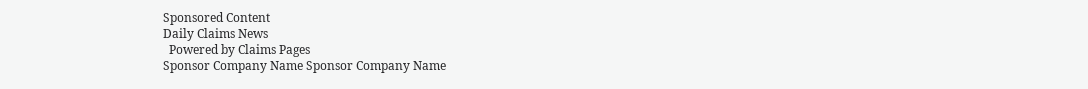Sponsored Content
Daily Claims News
  Powered by Claims Pages
Sponsor Company Name Sponsor Company Name